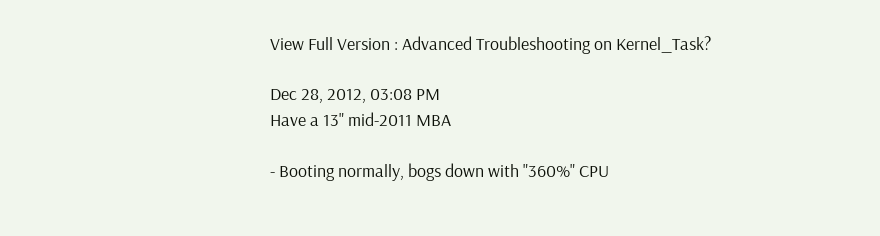View Full Version : Advanced Troubleshooting on Kernel_Task?

Dec 28, 2012, 03:08 PM
Have a 13" mid-2011 MBA

- Booting normally, bogs down with "360%" CPU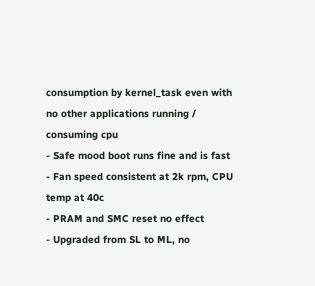consumption by kernel_task even with no other applications running / consuming cpu
- Safe mood boot runs fine and is fast
- Fan speed consistent at 2k rpm, CPU temp at 40c
- PRAM and SMC reset no effect
- Upgraded from SL to ML, no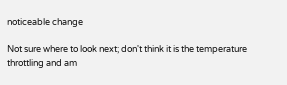noticeable change

Not sure where to look next; don't think it is the temperature throttling and am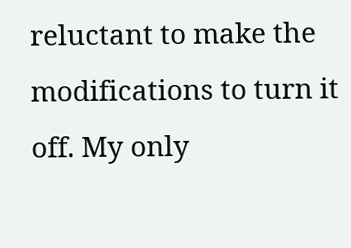reluctant to make the modifications to turn it off. My only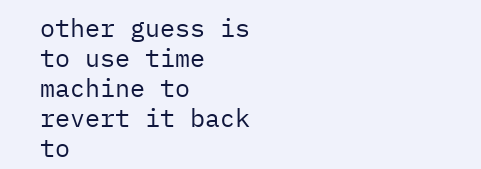other guess is to use time machine to revert it back to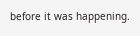before it was happening.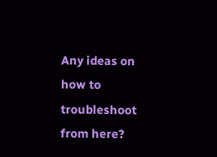Any ideas on how to troubleshoot from here?